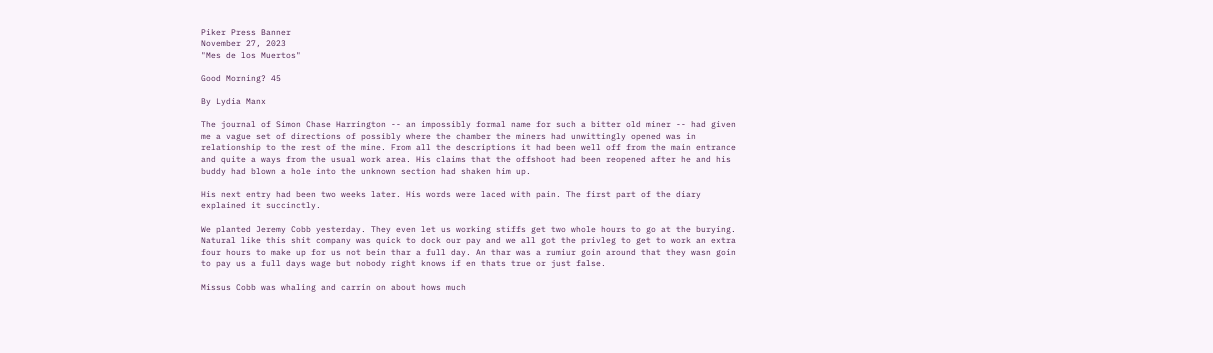Piker Press Banner
November 27, 2023
"Mes de los Muertos"

Good Morning? 45

By Lydia Manx

The journal of Simon Chase Harrington -- an impossibly formal name for such a bitter old miner -- had given me a vague set of directions of possibly where the chamber the miners had unwittingly opened was in relationship to the rest of the mine. From all the descriptions it had been well off from the main entrance and quite a ways from the usual work area. His claims that the offshoot had been reopened after he and his buddy had blown a hole into the unknown section had shaken him up.

His next entry had been two weeks later. His words were laced with pain. The first part of the diary explained it succinctly.

We planted Jeremy Cobb yesterday. They even let us working stiffs get two whole hours to go at the burying. Natural like this shit company was quick to dock our pay and we all got the privleg to get to work an extra four hours to make up for us not bein thar a full day. An thar was a rumiur goin around that they wasn goin to pay us a full days wage but nobody right knows if en thats true or just false.

Missus Cobb was whaling and carrin on about hows much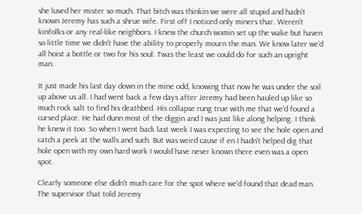she luved her mister so much. That bitch was thinkin we were all stupid and hadn't known Jeremy has such a shrue wife. First off I noticed only miners thar. Weren't kinfolks or any real-like neighbors. I knew the church womin set up the wake but haven so little time we didn't have the ability to properly mourn the man. We know later we'd all hoist a bottle or two for his soul. Twas the least we could do for such an upright man.

It just made his last day down in the mine odd, knowing that now he was under the soil up above us all. I had went back a few days after Jeremy had been hauled up like so much rock salt to find his deathbed. His collapse rung true with me that we'd found a cursed place. He had dunn most of the diggin and I was just like along helping. I think he knew it too. So when I went back last week I was expecting to see the hole open and catch a peek at the walls and such. But was weird cause if en I hadn't helped dig that hole open with my own hard work I would have never known there even was a open spot.

Clearly someone else didn't much care for the spot where we'd found that dead man. The supervisor that told Jeremy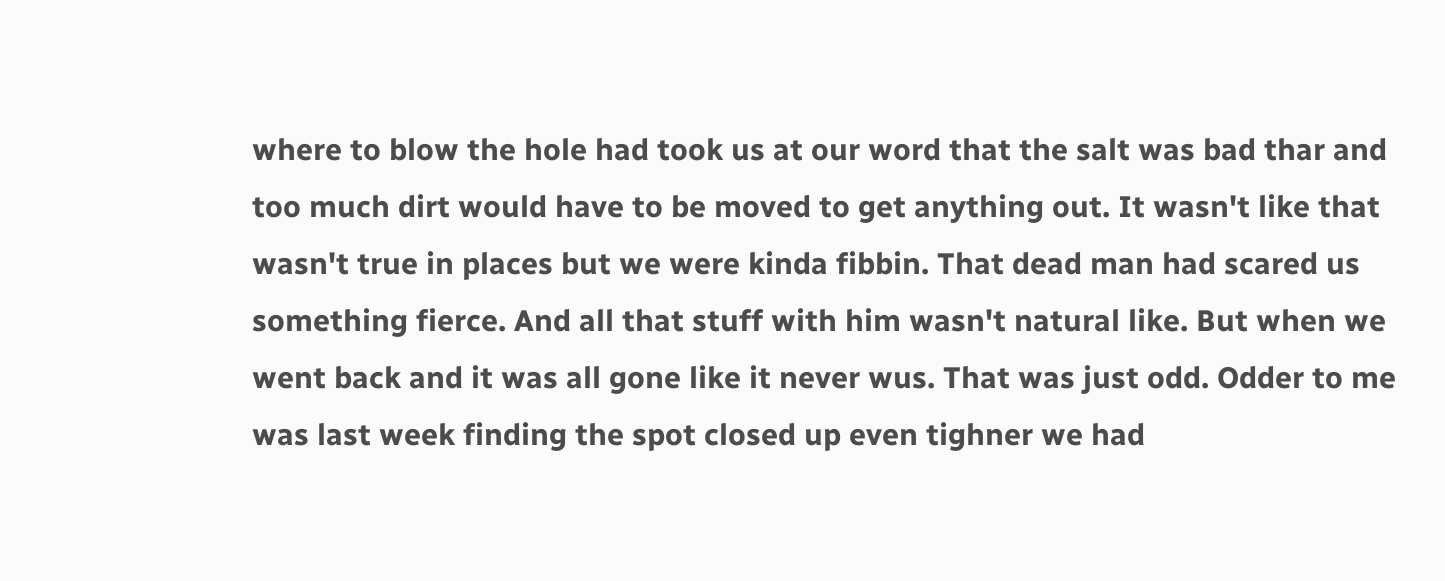where to blow the hole had took us at our word that the salt was bad thar and too much dirt would have to be moved to get anything out. It wasn't like that wasn't true in places but we were kinda fibbin. That dead man had scared us something fierce. And all that stuff with him wasn't natural like. But when we went back and it was all gone like it never wus. That was just odd. Odder to me was last week finding the spot closed up even tighner we had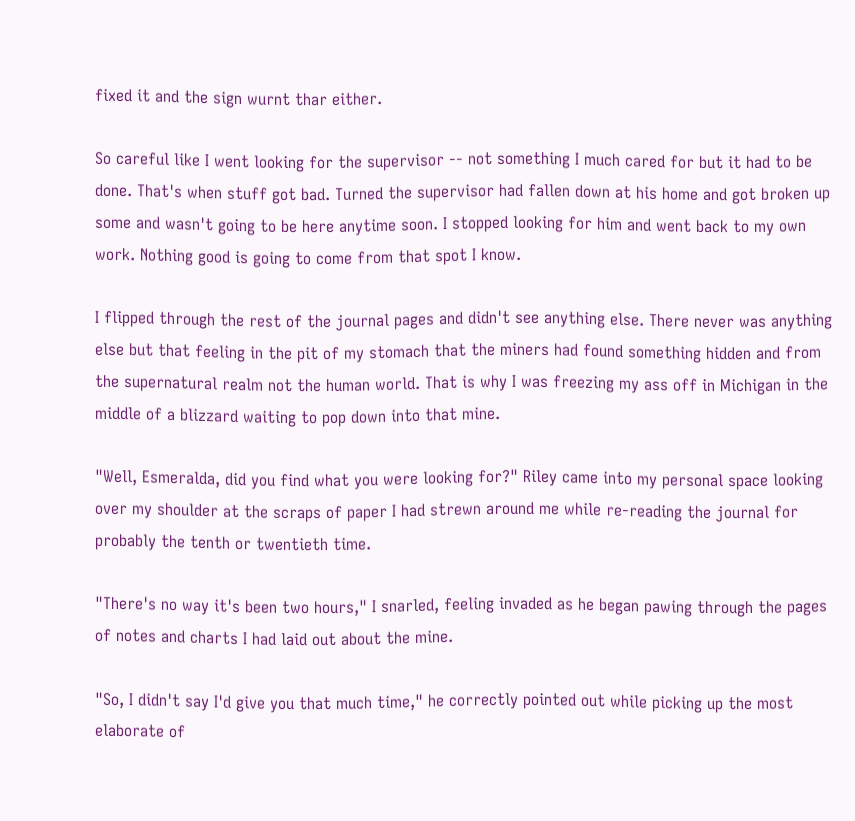fixed it and the sign wurnt thar either.

So careful like I went looking for the supervisor -- not something I much cared for but it had to be done. That's when stuff got bad. Turned the supervisor had fallen down at his home and got broken up some and wasn't going to be here anytime soon. I stopped looking for him and went back to my own work. Nothing good is going to come from that spot I know.

I flipped through the rest of the journal pages and didn't see anything else. There never was anything else but that feeling in the pit of my stomach that the miners had found something hidden and from the supernatural realm not the human world. That is why I was freezing my ass off in Michigan in the middle of a blizzard waiting to pop down into that mine.

"Well, Esmeralda, did you find what you were looking for?" Riley came into my personal space looking over my shoulder at the scraps of paper I had strewn around me while re-reading the journal for probably the tenth or twentieth time.

"There's no way it's been two hours," I snarled, feeling invaded as he began pawing through the pages of notes and charts I had laid out about the mine.

"So, I didn't say I'd give you that much time," he correctly pointed out while picking up the most elaborate of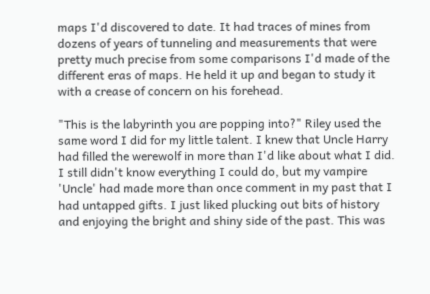maps I'd discovered to date. It had traces of mines from dozens of years of tunneling and measurements that were pretty much precise from some comparisons I'd made of the different eras of maps. He held it up and began to study it with a crease of concern on his forehead.

"This is the labyrinth you are popping into?" Riley used the same word I did for my little talent. I knew that Uncle Harry had filled the werewolf in more than I'd like about what I did. I still didn't know everything I could do, but my vampire 'Uncle' had made more than once comment in my past that I had untapped gifts. I just liked plucking out bits of history and enjoying the bright and shiny side of the past. This was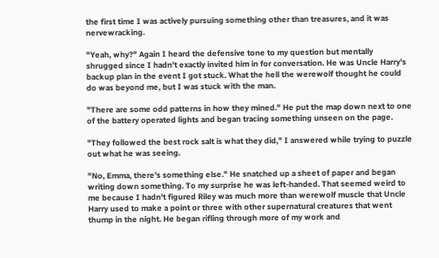the first time I was actively pursuing something other than treasures, and it was nervewracking.

"Yeah, why?" Again I heard the defensive tone to my question but mentally shrugged since I hadn't exactly invited him in for conversation. He was Uncle Harry's backup plan in the event I got stuck. What the hell the werewolf thought he could do was beyond me, but I was stuck with the man.

"There are some odd patterns in how they mined." He put the map down next to one of the battery operated lights and began tracing something unseen on the page.

"They followed the best rock salt is what they did," I answered while trying to puzzle out what he was seeing.

"No, Emma, there's something else." He snatched up a sheet of paper and began writing down something. To my surprise he was left-handed. That seemed weird to me because I hadn't figured Riley was much more than werewolf muscle that Uncle Harry used to make a point or three with other supernatural creatures that went thump in the night. He began rifling through more of my work and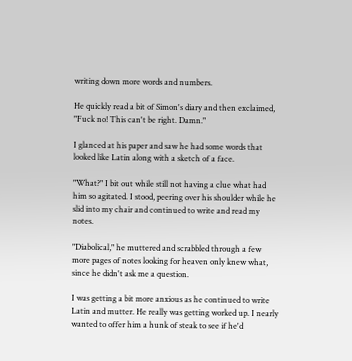writing down more words and numbers.

He quickly read a bit of Simon's diary and then exclaimed, "Fuck no! This can't be right. Damn."

I glanced at his paper and saw he had some words that looked like Latin along with a sketch of a face.

"What?" I bit out while still not having a clue what had him so agitated. I stood, peering over his shoulder while he slid into my chair and continued to write and read my notes.

"Diabolical," he muttered and scrabbled through a few more pages of notes looking for heaven only knew what, since he didn't ask me a question.

I was getting a bit more anxious as he continued to write Latin and mutter. He really was getting worked up. I nearly wanted to offer him a hunk of steak to see if he'd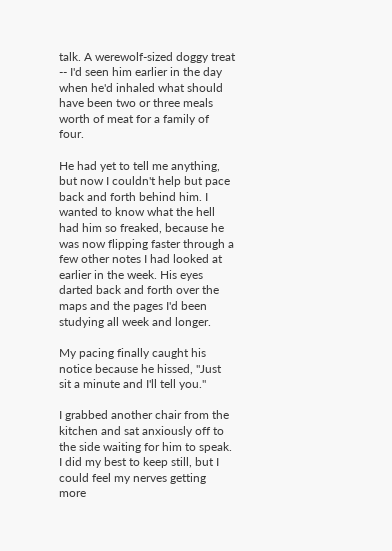talk. A werewolf-sized doggy treat -- I'd seen him earlier in the day when he'd inhaled what should have been two or three meals worth of meat for a family of four.

He had yet to tell me anything, but now I couldn't help but pace back and forth behind him. I wanted to know what the hell had him so freaked, because he was now flipping faster through a few other notes I had looked at earlier in the week. His eyes darted back and forth over the maps and the pages I'd been studying all week and longer.

My pacing finally caught his notice because he hissed, "Just sit a minute and I'll tell you."

I grabbed another chair from the kitchen and sat anxiously off to the side waiting for him to speak. I did my best to keep still, but I could feel my nerves getting more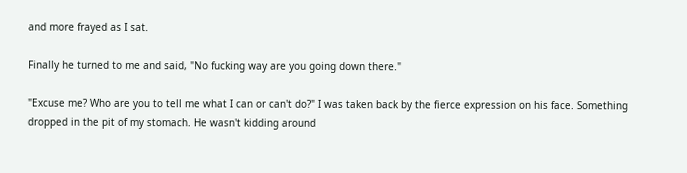and more frayed as I sat.

Finally he turned to me and said, "No fucking way are you going down there."

"Excuse me? Who are you to tell me what I can or can't do?" I was taken back by the fierce expression on his face. Something dropped in the pit of my stomach. He wasn't kidding around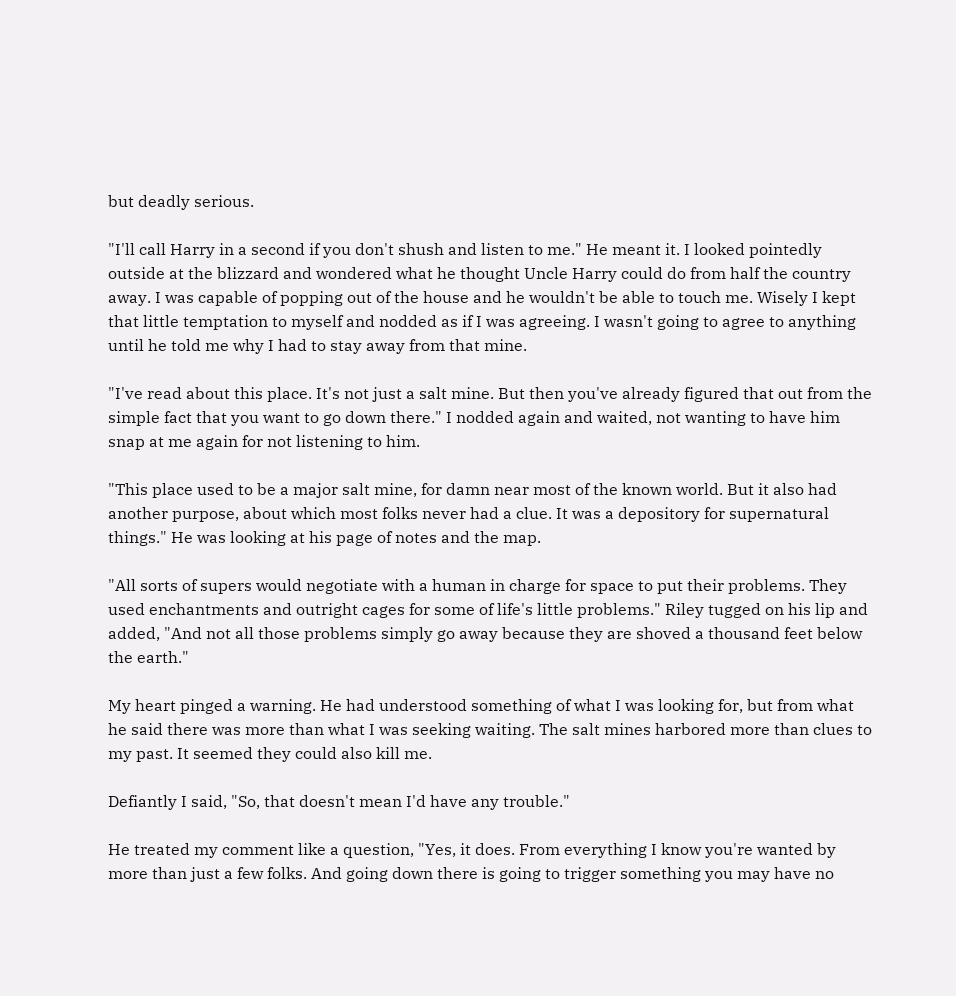but deadly serious.

"I'll call Harry in a second if you don't shush and listen to me." He meant it. I looked pointedly outside at the blizzard and wondered what he thought Uncle Harry could do from half the country away. I was capable of popping out of the house and he wouldn't be able to touch me. Wisely I kept that little temptation to myself and nodded as if I was agreeing. I wasn't going to agree to anything until he told me why I had to stay away from that mine.

"I've read about this place. It's not just a salt mine. But then you've already figured that out from the simple fact that you want to go down there." I nodded again and waited, not wanting to have him snap at me again for not listening to him.

"This place used to be a major salt mine, for damn near most of the known world. But it also had another purpose, about which most folks never had a clue. It was a depository for supernatural things." He was looking at his page of notes and the map.

"All sorts of supers would negotiate with a human in charge for space to put their problems. They used enchantments and outright cages for some of life's little problems." Riley tugged on his lip and added, "And not all those problems simply go away because they are shoved a thousand feet below the earth."

My heart pinged a warning. He had understood something of what I was looking for, but from what he said there was more than what I was seeking waiting. The salt mines harbored more than clues to my past. It seemed they could also kill me.

Defiantly I said, "So, that doesn't mean I'd have any trouble."

He treated my comment like a question, "Yes, it does. From everything I know you're wanted by more than just a few folks. And going down there is going to trigger something you may have no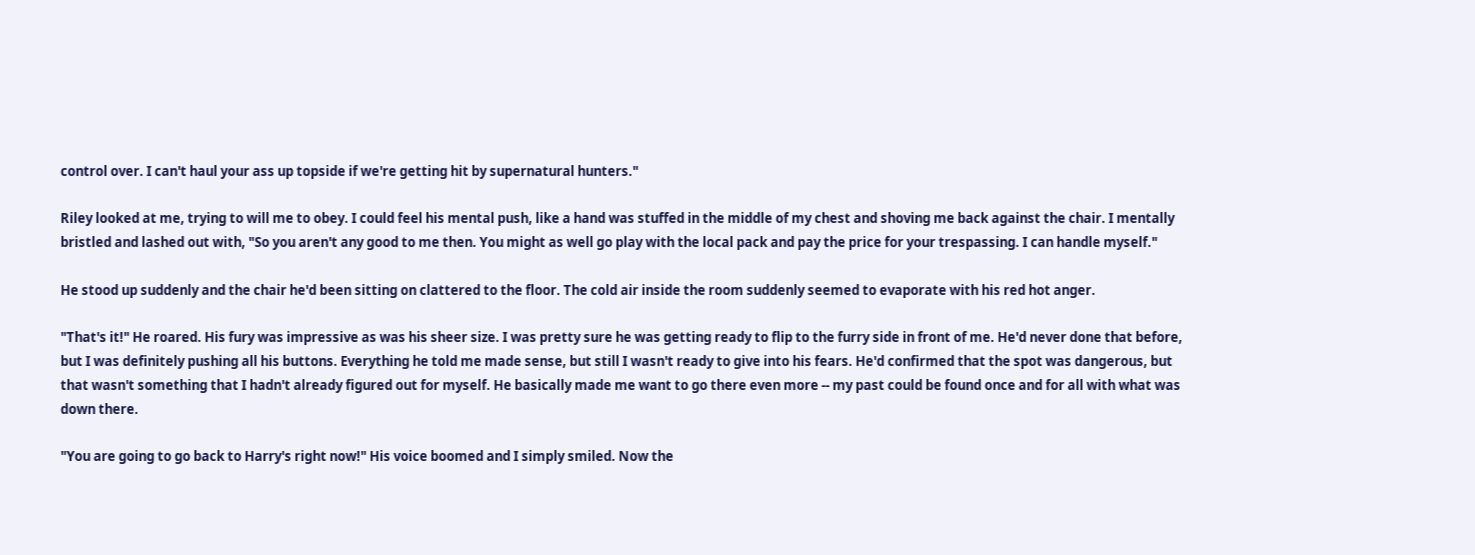control over. I can't haul your ass up topside if we're getting hit by supernatural hunters."

Riley looked at me, trying to will me to obey. I could feel his mental push, like a hand was stuffed in the middle of my chest and shoving me back against the chair. I mentally bristled and lashed out with, "So you aren't any good to me then. You might as well go play with the local pack and pay the price for your trespassing. I can handle myself."

He stood up suddenly and the chair he'd been sitting on clattered to the floor. The cold air inside the room suddenly seemed to evaporate with his red hot anger.

"That's it!" He roared. His fury was impressive as was his sheer size. I was pretty sure he was getting ready to flip to the furry side in front of me. He'd never done that before, but I was definitely pushing all his buttons. Everything he told me made sense, but still I wasn't ready to give into his fears. He'd confirmed that the spot was dangerous, but that wasn't something that I hadn't already figured out for myself. He basically made me want to go there even more -- my past could be found once and for all with what was down there.

"You are going to go back to Harry's right now!" His voice boomed and I simply smiled. Now the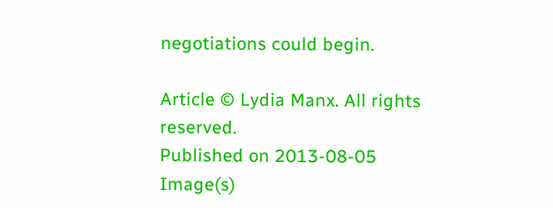negotiations could begin.

Article © Lydia Manx. All rights reserved.
Published on 2013-08-05
Image(s)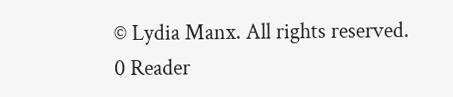© Lydia Manx. All rights reserved.
0 Reader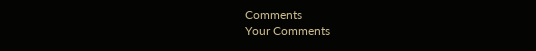Comments
Your Comments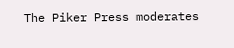The Piker Press moderates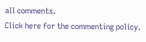all comments.
Click here for the commenting policy.